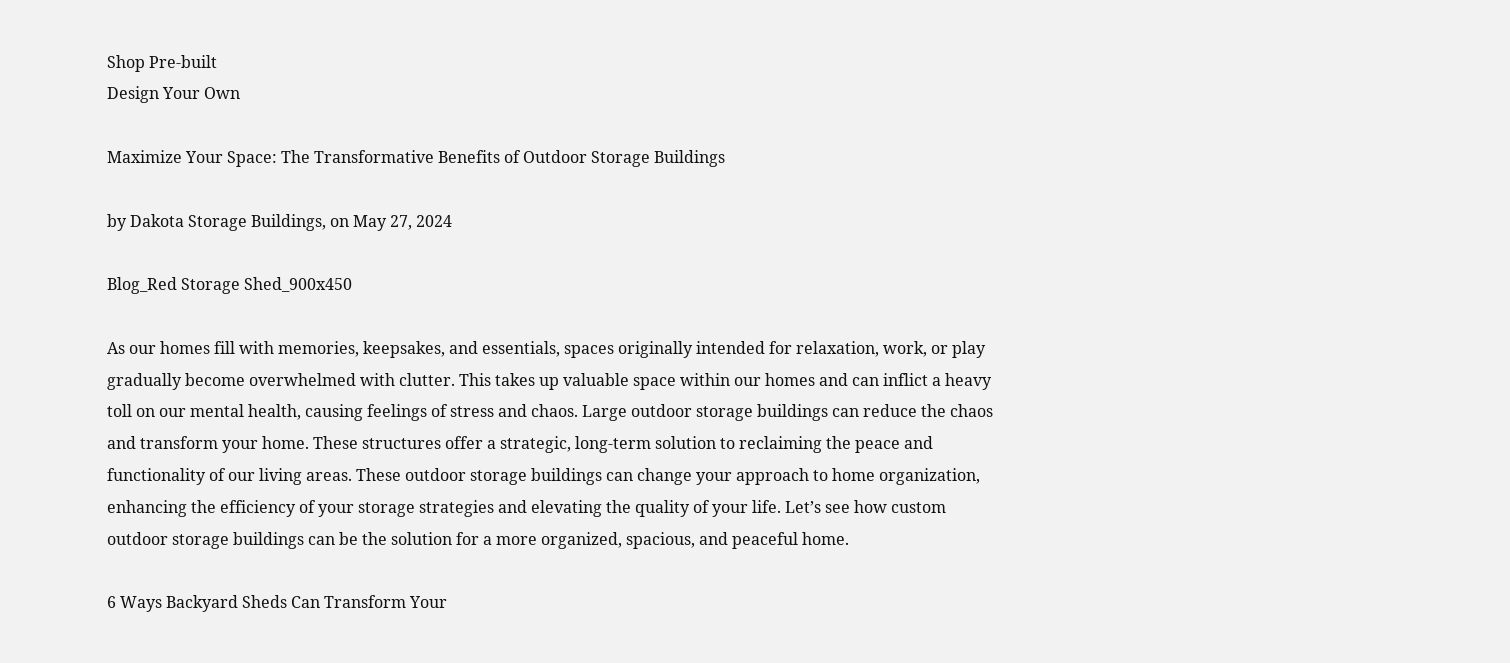Shop Pre-built
Design Your Own

Maximize Your Space: The Transformative Benefits of Outdoor Storage Buildings

by Dakota Storage Buildings, on May 27, 2024

Blog_Red Storage Shed_900x450

As our homes fill with memories, keepsakes, and essentials, spaces originally intended for relaxation, work, or play gradually become overwhelmed with clutter. This takes up valuable space within our homes and can inflict a heavy toll on our mental health, causing feelings of stress and chaos. Large outdoor storage buildings can reduce the chaos and transform your home. These structures offer a strategic, long-term solution to reclaiming the peace and functionality of our living areas. These outdoor storage buildings can change your approach to home organization, enhancing the efficiency of your storage strategies and elevating the quality of your life. Let’s see how custom outdoor storage buildings can be the solution for a more organized, spacious, and peaceful home.

6 Ways Backyard Sheds Can Transform Your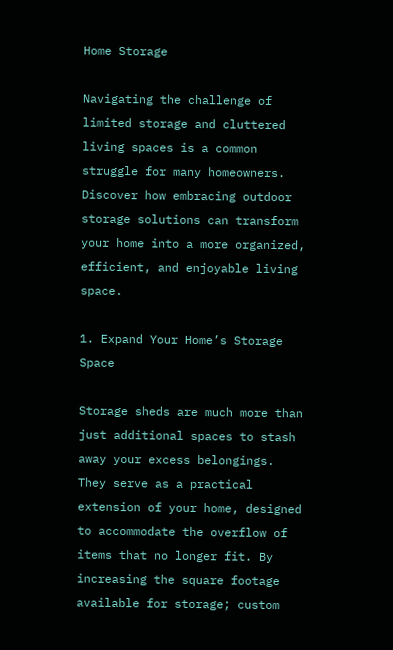Home Storage

Navigating the challenge of limited storage and cluttered living spaces is a common struggle for many homeowners. Discover how embracing outdoor storage solutions can transform your home into a more organized, efficient, and enjoyable living space.

1. Expand Your Home’s Storage Space

Storage sheds are much more than just additional spaces to stash away your excess belongings. They serve as a practical extension of your home, designed to accommodate the overflow of items that no longer fit. By increasing the square footage available for storage; custom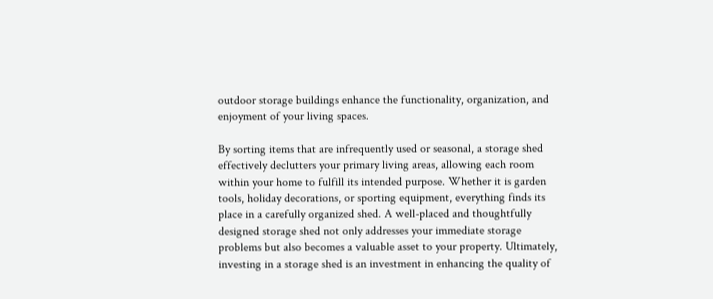outdoor storage buildings enhance the functionality, organization, and enjoyment of your living spaces.

By sorting items that are infrequently used or seasonal, a storage shed effectively declutters your primary living areas, allowing each room within your home to fulfill its intended purpose. Whether it is garden tools, holiday decorations, or sporting equipment, everything finds its place in a carefully organized shed. A well-placed and thoughtfully designed storage shed not only addresses your immediate storage problems but also becomes a valuable asset to your property. Ultimately, investing in a storage shed is an investment in enhancing the quality of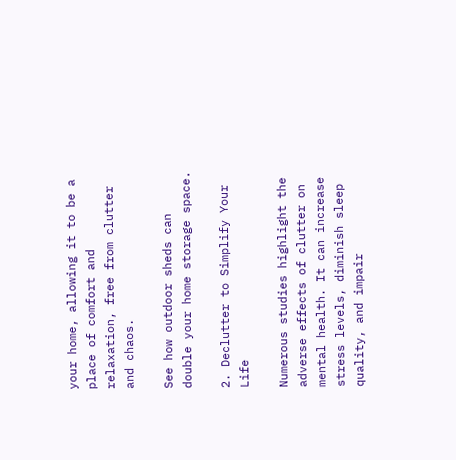your home, allowing it to be a place of comfort and relaxation, free from clutter and chaos.

See how outdoor sheds can double your home storage space.

2. Declutter to Simplify Your Life

Numerous studies highlight the adverse effects of clutter on mental health. It can increase stress levels, diminish sleep quality, and impair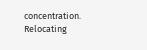concentration. Relocating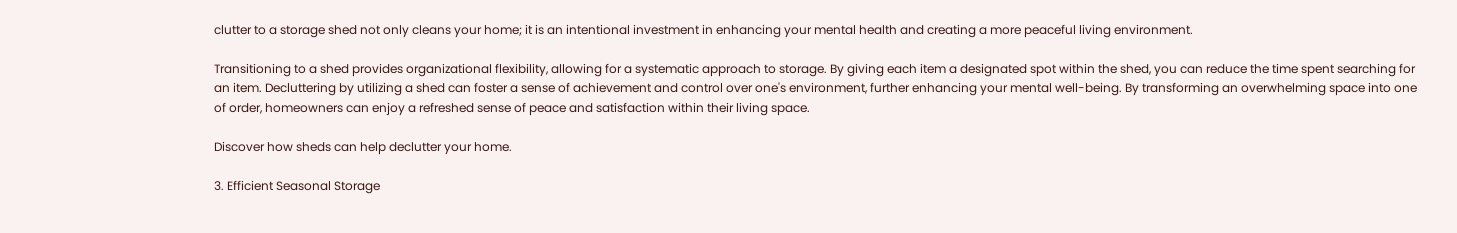clutter to a storage shed not only cleans your home; it is an intentional investment in enhancing your mental health and creating a more peaceful living environment.

Transitioning to a shed provides organizational flexibility, allowing for a systematic approach to storage. By giving each item a designated spot within the shed, you can reduce the time spent searching for an item. Decluttering by utilizing a shed can foster a sense of achievement and control over one's environment, further enhancing your mental well-being. By transforming an overwhelming space into one of order, homeowners can enjoy a refreshed sense of peace and satisfaction within their living space.

Discover how sheds can help declutter your home.

3. Efficient Seasonal Storage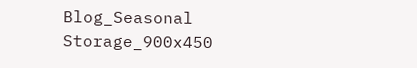Blog_Seasonal Storage_900x450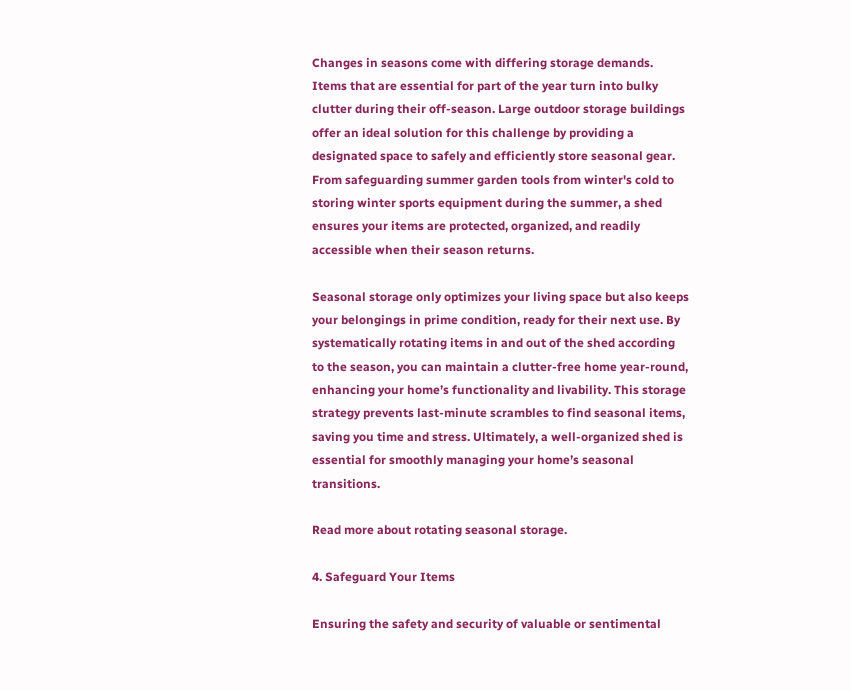Changes in seasons come with differing storage demands. Items that are essential for part of the year turn into bulky clutter during their off-season. Large outdoor storage buildings offer an ideal solution for this challenge by providing a designated space to safely and efficiently store seasonal gear. From safeguarding summer garden tools from winter's cold to storing winter sports equipment during the summer, a shed ensures your items are protected, organized, and readily accessible when their season returns.

Seasonal storage only optimizes your living space but also keeps your belongings in prime condition, ready for their next use. By systematically rotating items in and out of the shed according to the season, you can maintain a clutter-free home year-round, enhancing your home’s functionality and livability. This storage strategy prevents last-minute scrambles to find seasonal items, saving you time and stress. Ultimately, a well-organized shed is essential for smoothly managing your home’s seasonal transitions.

Read more about rotating seasonal storage.

4. Safeguard Your Items

Ensuring the safety and security of valuable or sentimental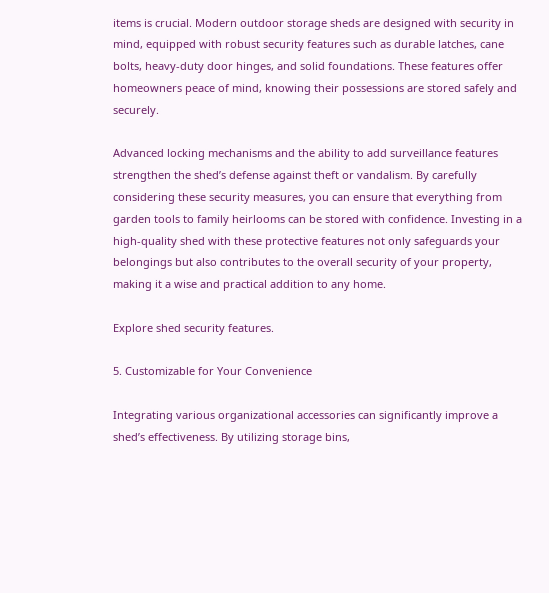items is crucial. Modern outdoor storage sheds are designed with security in mind, equipped with robust security features such as durable latches, cane bolts, heavy-duty door hinges, and solid foundations. These features offer homeowners peace of mind, knowing their possessions are stored safely and securely.

Advanced locking mechanisms and the ability to add surveillance features strengthen the shed’s defense against theft or vandalism. By carefully considering these security measures, you can ensure that everything from garden tools to family heirlooms can be stored with confidence. Investing in a high-quality shed with these protective features not only safeguards your belongings but also contributes to the overall security of your property, making it a wise and practical addition to any home.

Explore shed security features.

5. Customizable for Your Convenience

Integrating various organizational accessories can significantly improve a shed’s effectiveness. By utilizing storage bins,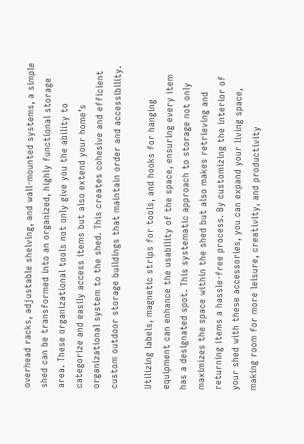overhead racks, adjustable shelving, and wall-mounted systems, a simple shed can be transformed into an organized, highly functional storage area. These organizational tools not only give you the ability to categorize and easily access items but also extend your home’s organizational system to the shed. This creates cohesive and efficient custom outdoor storage buildings that maintain order and accessibility.

Utilizing labels, magnetic strips for tools, and hooks for hanging equipment can enhance the usability of the space, ensuring every item has a designated spot. This systematic approach to storage not only maximizes the space within the shed but also makes retrieving and returning items a hassle-free process. By customizing the interior of your shed with these accessories, you can expand your living space, making room for more leisure, creativity, and productivity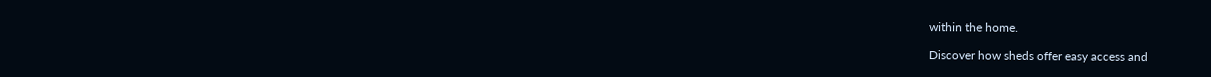within the home.

Discover how sheds offer easy access and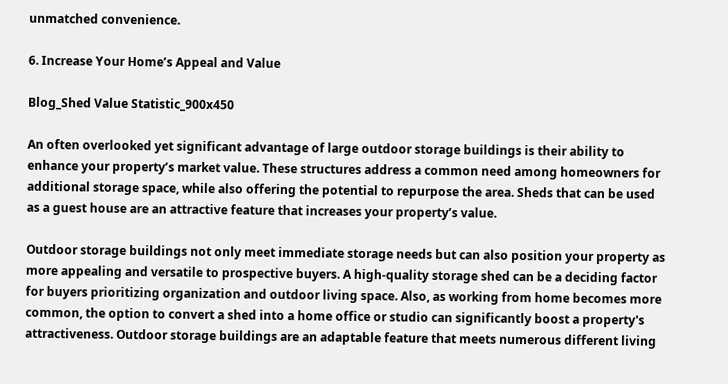unmatched convenience.

6. Increase Your Home’s Appeal and Value

Blog_Shed Value Statistic_900x450

An often overlooked yet significant advantage of large outdoor storage buildings is their ability to enhance your property’s market value. These structures address a common need among homeowners for additional storage space, while also offering the potential to repurpose the area. Sheds that can be used as a guest house are an attractive feature that increases your property’s value.

Outdoor storage buildings not only meet immediate storage needs but can also position your property as more appealing and versatile to prospective buyers. A high-quality storage shed can be a deciding factor for buyers prioritizing organization and outdoor living space. Also, as working from home becomes more common, the option to convert a shed into a home office or studio can significantly boost a property's attractiveness. Outdoor storage buildings are an adaptable feature that meets numerous different living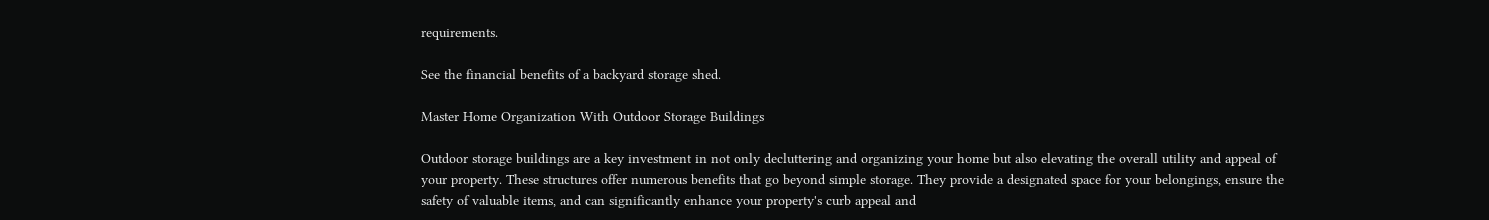requirements.

See the financial benefits of a backyard storage shed.

Master Home Organization With Outdoor Storage Buildings

Outdoor storage buildings are a key investment in not only decluttering and organizing your home but also elevating the overall utility and appeal of your property. These structures offer numerous benefits that go beyond simple storage. They provide a designated space for your belongings, ensure the safety of valuable items, and can significantly enhance your property's curb appeal and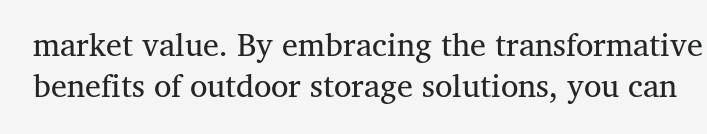market value. By embracing the transformative benefits of outdoor storage solutions, you can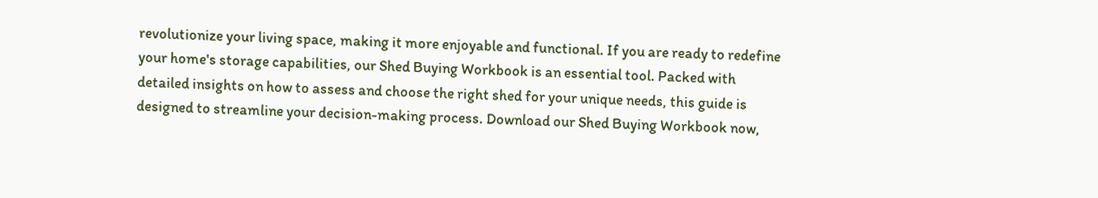revolutionize your living space, making it more enjoyable and functional. If you are ready to redefine your home's storage capabilities, our Shed Buying Workbook is an essential tool. Packed with detailed insights on how to assess and choose the right shed for your unique needs, this guide is designed to streamline your decision-making process. Download our Shed Buying Workbook now,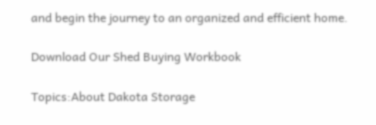and begin the journey to an organized and efficient home.

Download Our Shed Buying Workbook

Topics:About Dakota Storage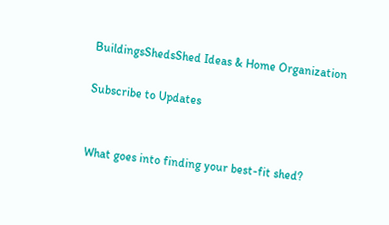BuildingsShedsShed Ideas & Home Organization

Subscribe to Updates


What goes into finding your best-fit shed?